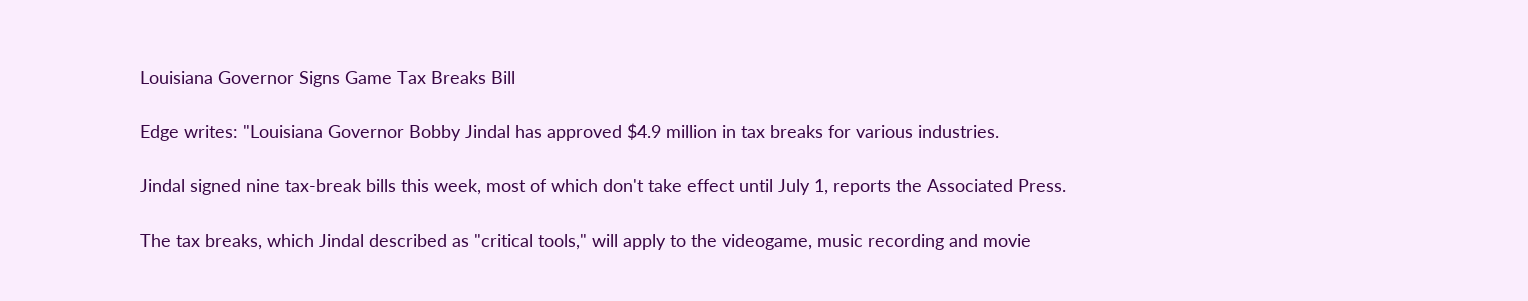Louisiana Governor Signs Game Tax Breaks Bill

Edge writes: "Louisiana Governor Bobby Jindal has approved $4.9 million in tax breaks for various industries.

Jindal signed nine tax-break bills this week, most of which don't take effect until July 1, reports the Associated Press.

The tax breaks, which Jindal described as "critical tools," will apply to the videogame, music recording and movie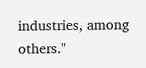industries, among others."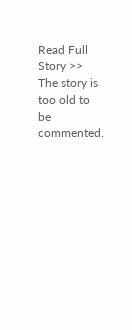Read Full Story >>
The story is too old to be commented.